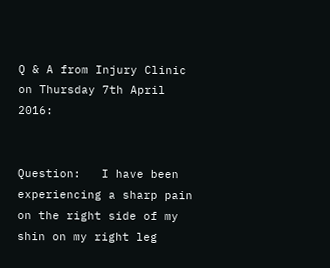Q & A from Injury Clinic on Thursday 7th April 2016:


Question:   I have been experiencing a sharp pain on the right side of my shin on my right leg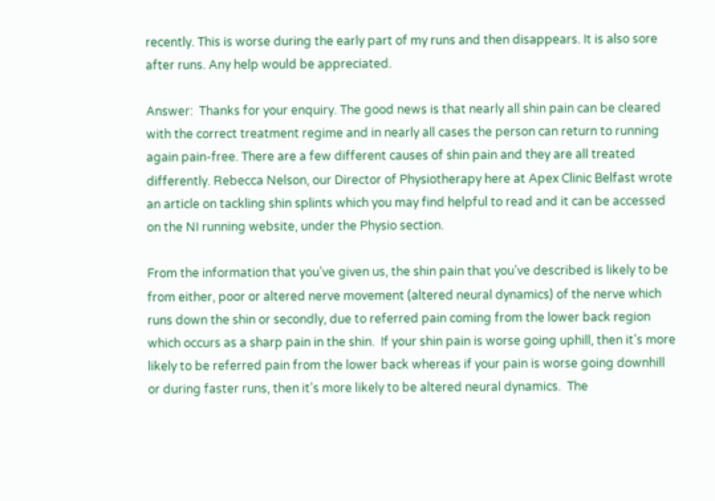recently. This is worse during the early part of my runs and then disappears. It is also sore after runs. Any help would be appreciated.

Answer:  Thanks for your enquiry. The good news is that nearly all shin pain can be cleared with the correct treatment regime and in nearly all cases the person can return to running again pain-free. There are a few different causes of shin pain and they are all treated differently. Rebecca Nelson, our Director of Physiotherapy here at Apex Clinic Belfast wrote an article on tackling shin splints which you may find helpful to read and it can be accessed on the NI running website, under the Physio section.

From the information that you’ve given us, the shin pain that you’ve described is likely to be from either, poor or altered nerve movement (altered neural dynamics) of the nerve which runs down the shin or secondly, due to referred pain coming from the lower back region which occurs as a sharp pain in the shin.  If your shin pain is worse going uphill, then it’s more likely to be referred pain from the lower back whereas if your pain is worse going downhill or during faster runs, then it’s more likely to be altered neural dynamics.  The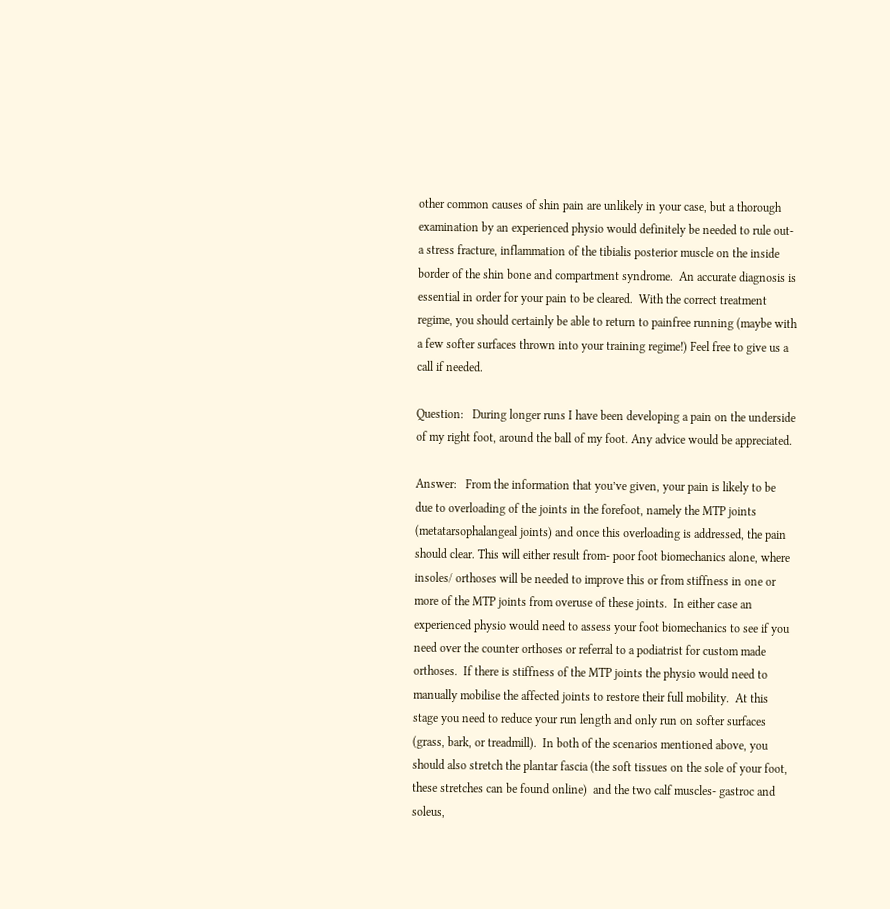other common causes of shin pain are unlikely in your case, but a thorough examination by an experienced physio would definitely be needed to rule out- a stress fracture, inflammation of the tibialis posterior muscle on the inside border of the shin bone and compartment syndrome.  An accurate diagnosis is essential in order for your pain to be cleared.  With the correct treatment regime, you should certainly be able to return to painfree running (maybe with a few softer surfaces thrown into your training regime!) Feel free to give us a call if needed.

Question:   During longer runs I have been developing a pain on the underside of my right foot, around the ball of my foot. Any advice would be appreciated.

Answer:   From the information that you’ve given, your pain is likely to be due to overloading of the joints in the forefoot, namely the MTP joints (metatarsophalangeal joints) and once this overloading is addressed, the pain should clear. This will either result from- poor foot biomechanics alone, where insoles/ orthoses will be needed to improve this or from stiffness in one or more of the MTP joints from overuse of these joints.  In either case an experienced physio would need to assess your foot biomechanics to see if you need over the counter orthoses or referral to a podiatrist for custom made orthoses.  If there is stiffness of the MTP joints the physio would need to manually mobilise the affected joints to restore their full mobility.  At this stage you need to reduce your run length and only run on softer surfaces (grass, bark, or treadmill).  In both of the scenarios mentioned above, you should also stretch the plantar fascia (the soft tissues on the sole of your foot, these stretches can be found online)  and the two calf muscles- gastroc and soleus,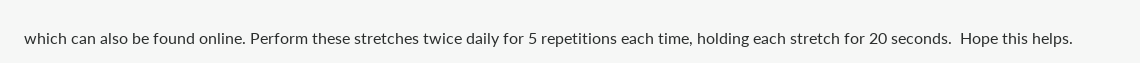which can also be found online. Perform these stretches twice daily for 5 repetitions each time, holding each stretch for 20 seconds.  Hope this helps.